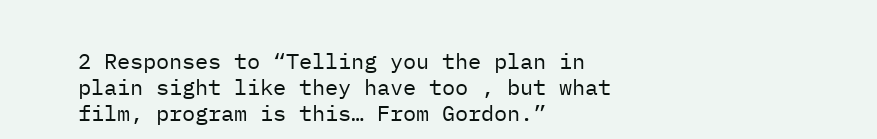2 Responses to “Telling you the plan in plain sight like they have too , but what film, program is this… From Gordon.”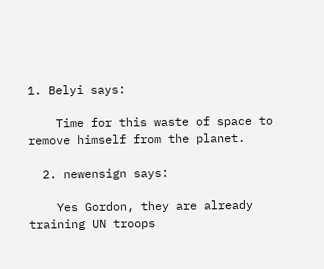1. Belyi says:

    Time for this waste of space to remove himself from the planet.

  2. newensign says:

    Yes Gordon, they are already training UN troops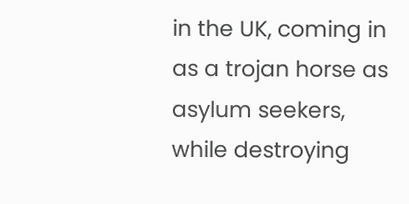in the UK, coming in as a trojan horse as asylum seekers, while destroying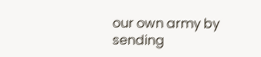our own army by sending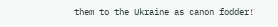them to the Ukraine as canon fodder!